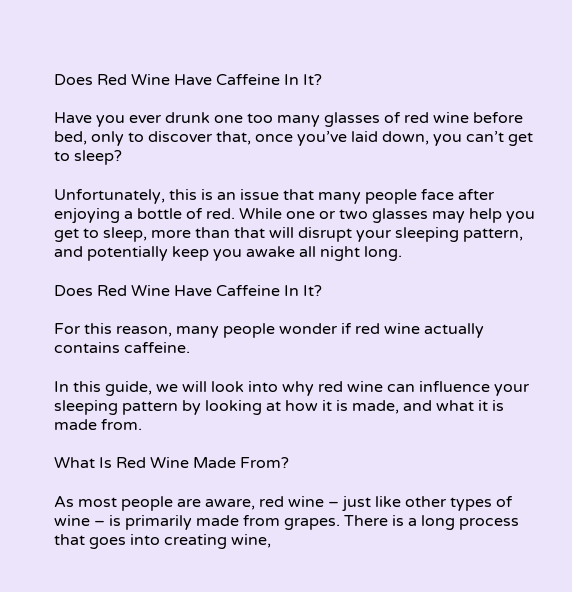Does Red Wine Have Caffeine In It?

Have you ever drunk one too many glasses of red wine before bed, only to discover that, once you’ve laid down, you can’t get to sleep?

Unfortunately, this is an issue that many people face after enjoying a bottle of red. While one or two glasses may help you get to sleep, more than that will disrupt your sleeping pattern, and potentially keep you awake all night long.

Does Red Wine Have Caffeine In It?

For this reason, many people wonder if red wine actually contains caffeine.

In this guide, we will look into why red wine can influence your sleeping pattern by looking at how it is made, and what it is made from.

What Is Red Wine Made From?

As most people are aware, red wine – just like other types of wine – is primarily made from grapes. There is a long process that goes into creating wine,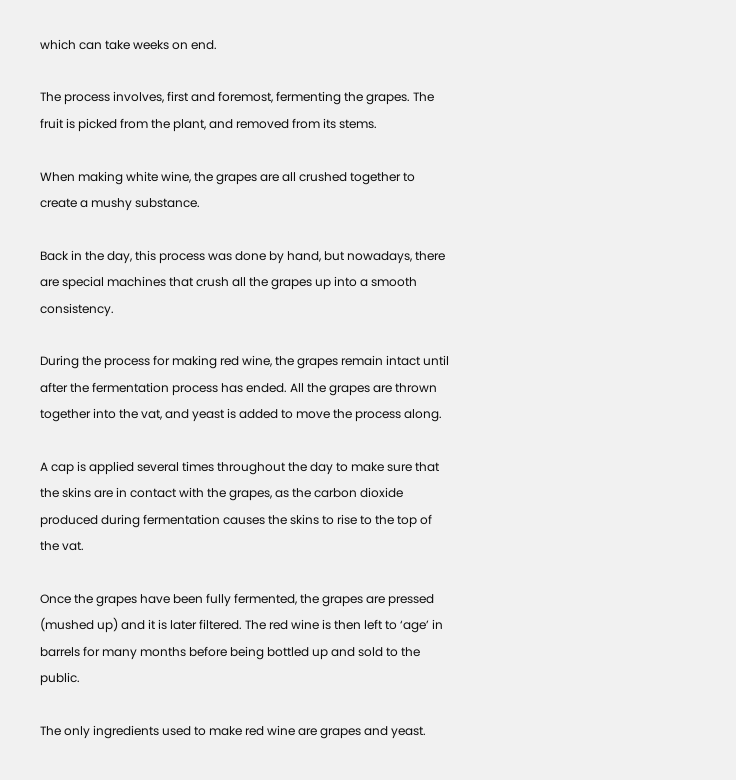which can take weeks on end.

The process involves, first and foremost, fermenting the grapes. The fruit is picked from the plant, and removed from its stems.

When making white wine, the grapes are all crushed together to create a mushy substance.

Back in the day, this process was done by hand, but nowadays, there are special machines that crush all the grapes up into a smooth consistency.

During the process for making red wine, the grapes remain intact until after the fermentation process has ended. All the grapes are thrown together into the vat, and yeast is added to move the process along.

A cap is applied several times throughout the day to make sure that the skins are in contact with the grapes, as the carbon dioxide produced during fermentation causes the skins to rise to the top of the vat.

Once the grapes have been fully fermented, the grapes are pressed (mushed up) and it is later filtered. The red wine is then left to ‘age’ in barrels for many months before being bottled up and sold to the public.

The only ingredients used to make red wine are grapes and yeast.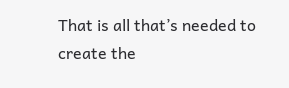That is all that’s needed to create the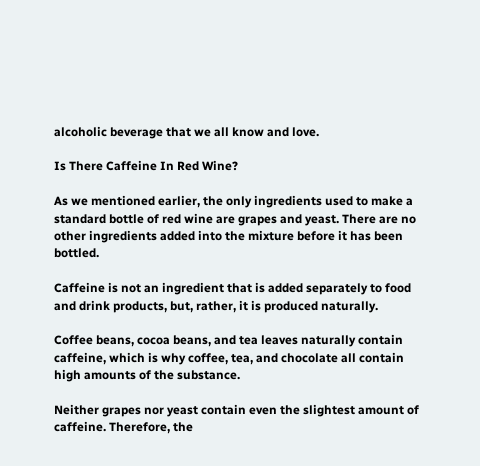alcoholic beverage that we all know and love.

Is There Caffeine In Red Wine?

As we mentioned earlier, the only ingredients used to make a standard bottle of red wine are grapes and yeast. There are no other ingredients added into the mixture before it has been bottled.

Caffeine is not an ingredient that is added separately to food and drink products, but, rather, it is produced naturally.

Coffee beans, cocoa beans, and tea leaves naturally contain caffeine, which is why coffee, tea, and chocolate all contain high amounts of the substance.

Neither grapes nor yeast contain even the slightest amount of caffeine. Therefore, the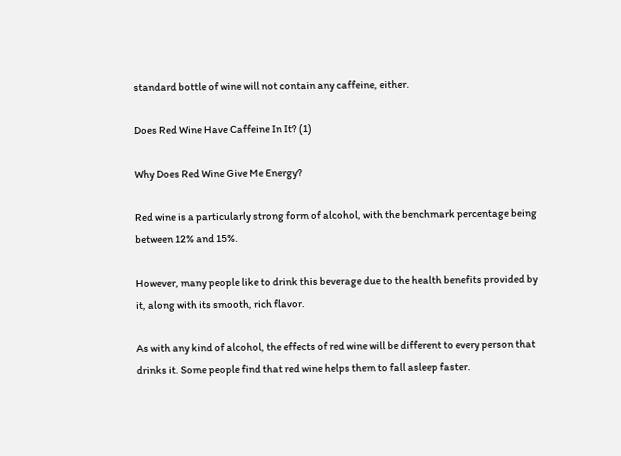standard bottle of wine will not contain any caffeine, either.

Does Red Wine Have Caffeine In It? (1)

Why Does Red Wine Give Me Energy?

Red wine is a particularly strong form of alcohol, with the benchmark percentage being between 12% and 15%.

However, many people like to drink this beverage due to the health benefits provided by it, along with its smooth, rich flavor.

As with any kind of alcohol, the effects of red wine will be different to every person that drinks it. Some people find that red wine helps them to fall asleep faster.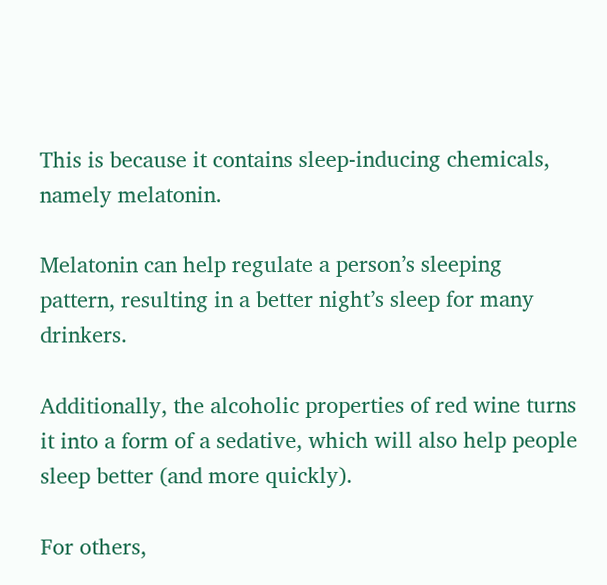This is because it contains sleep-inducing chemicals, namely melatonin.

Melatonin can help regulate a person’s sleeping pattern, resulting in a better night’s sleep for many drinkers.

Additionally, the alcoholic properties of red wine turns it into a form of a sedative, which will also help people sleep better (and more quickly).

For others,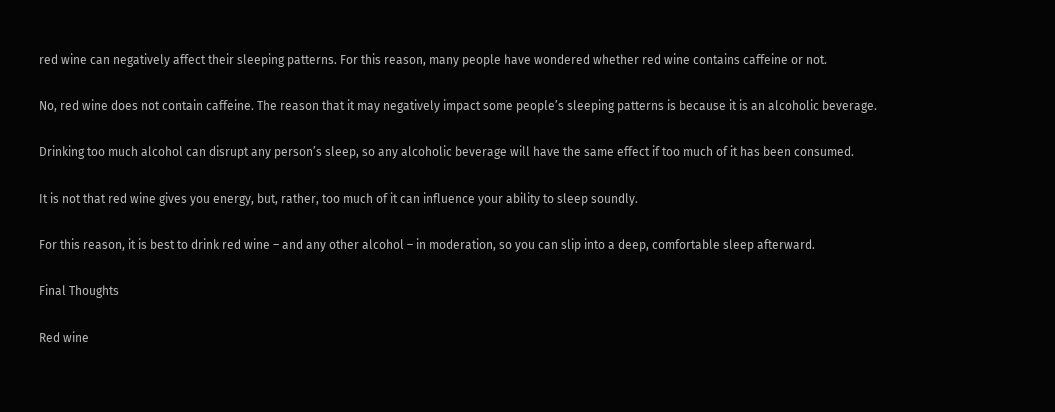red wine can negatively affect their sleeping patterns. For this reason, many people have wondered whether red wine contains caffeine or not.

No, red wine does not contain caffeine. The reason that it may negatively impact some people’s sleeping patterns is because it is an alcoholic beverage.

Drinking too much alcohol can disrupt any person’s sleep, so any alcoholic beverage will have the same effect if too much of it has been consumed.

It is not that red wine gives you energy, but, rather, too much of it can influence your ability to sleep soundly.

For this reason, it is best to drink red wine – and any other alcohol – in moderation, so you can slip into a deep, comfortable sleep afterward.

Final Thoughts

Red wine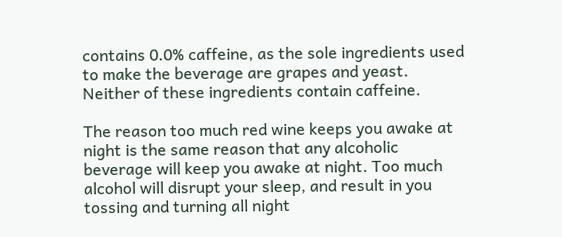contains 0.0% caffeine, as the sole ingredients used to make the beverage are grapes and yeast. Neither of these ingredients contain caffeine.

The reason too much red wine keeps you awake at night is the same reason that any alcoholic beverage will keep you awake at night. Too much alcohol will disrupt your sleep, and result in you tossing and turning all night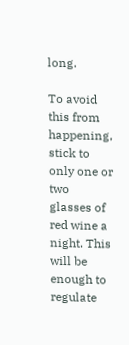long.

To avoid this from happening, stick to only one or two glasses of red wine a night. This will be enough to regulate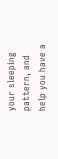your sleeping pattern, and help you have a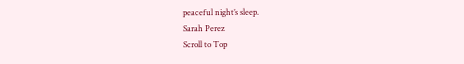peaceful night’s sleep.
Sarah Perez
Scroll to Top